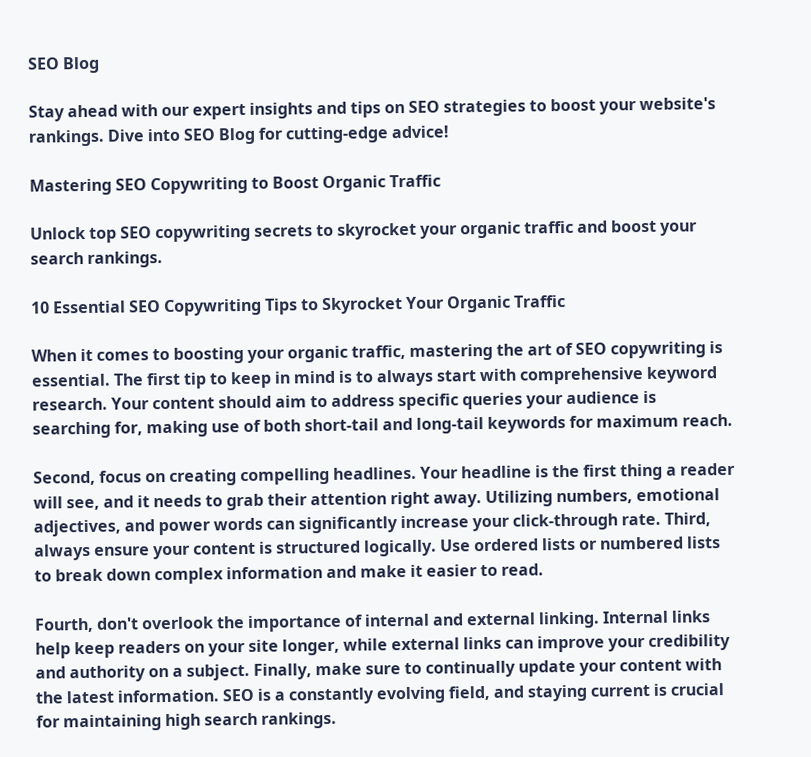SEO Blog

Stay ahead with our expert insights and tips on SEO strategies to boost your website's rankings. Dive into SEO Blog for cutting-edge advice!

Mastering SEO Copywriting to Boost Organic Traffic

Unlock top SEO copywriting secrets to skyrocket your organic traffic and boost your search rankings.

10 Essential SEO Copywriting Tips to Skyrocket Your Organic Traffic

When it comes to boosting your organic traffic, mastering the art of SEO copywriting is essential. The first tip to keep in mind is to always start with comprehensive keyword research. Your content should aim to address specific queries your audience is searching for, making use of both short-tail and long-tail keywords for maximum reach.

Second, focus on creating compelling headlines. Your headline is the first thing a reader will see, and it needs to grab their attention right away. Utilizing numbers, emotional adjectives, and power words can significantly increase your click-through rate. Third, always ensure your content is structured logically. Use ordered lists or numbered lists to break down complex information and make it easier to read.

Fourth, don't overlook the importance of internal and external linking. Internal links help keep readers on your site longer, while external links can improve your credibility and authority on a subject. Finally, make sure to continually update your content with the latest information. SEO is a constantly evolving field, and staying current is crucial for maintaining high search rankings.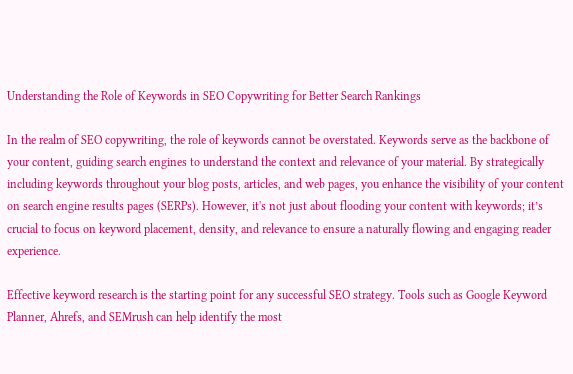Understanding the Role of Keywords in SEO Copywriting for Better Search Rankings

In the realm of SEO copywriting, the role of keywords cannot be overstated. Keywords serve as the backbone of your content, guiding search engines to understand the context and relevance of your material. By strategically including keywords throughout your blog posts, articles, and web pages, you enhance the visibility of your content on search engine results pages (SERPs). However, it's not just about flooding your content with keywords; it’s crucial to focus on keyword placement, density, and relevance to ensure a naturally flowing and engaging reader experience.

Effective keyword research is the starting point for any successful SEO strategy. Tools such as Google Keyword Planner, Ahrefs, and SEMrush can help identify the most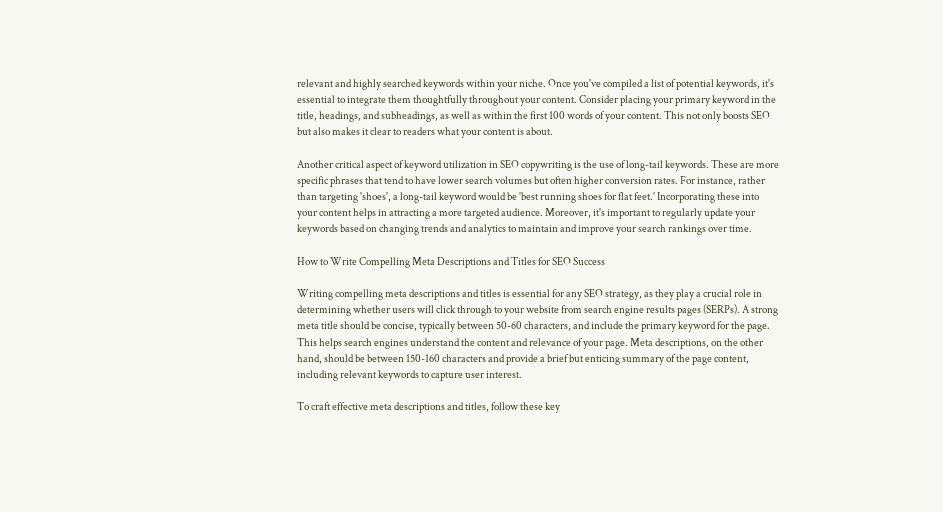relevant and highly searched keywords within your niche. Once you've compiled a list of potential keywords, it's essential to integrate them thoughtfully throughout your content. Consider placing your primary keyword in the title, headings, and subheadings, as well as within the first 100 words of your content. This not only boosts SEO but also makes it clear to readers what your content is about.

Another critical aspect of keyword utilization in SEO copywriting is the use of long-tail keywords. These are more specific phrases that tend to have lower search volumes but often higher conversion rates. For instance, rather than targeting 'shoes', a long-tail keyword would be 'best running shoes for flat feet.' Incorporating these into your content helps in attracting a more targeted audience. Moreover, it's important to regularly update your keywords based on changing trends and analytics to maintain and improve your search rankings over time.

How to Write Compelling Meta Descriptions and Titles for SEO Success

Writing compelling meta descriptions and titles is essential for any SEO strategy, as they play a crucial role in determining whether users will click through to your website from search engine results pages (SERPs). A strong meta title should be concise, typically between 50-60 characters, and include the primary keyword for the page. This helps search engines understand the content and relevance of your page. Meta descriptions, on the other hand, should be between 150-160 characters and provide a brief but enticing summary of the page content, including relevant keywords to capture user interest.

To craft effective meta descriptions and titles, follow these key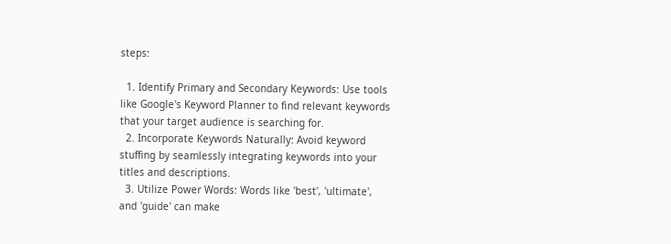steps:

  1. Identify Primary and Secondary Keywords: Use tools like Google's Keyword Planner to find relevant keywords that your target audience is searching for.
  2. Incorporate Keywords Naturally: Avoid keyword stuffing by seamlessly integrating keywords into your titles and descriptions.
  3. Utilize Power Words: Words like 'best', 'ultimate', and 'guide' can make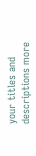your titles and descriptions more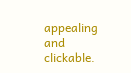appealing and clickable.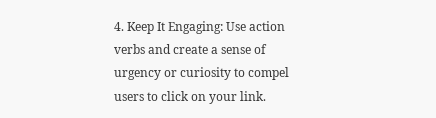4. Keep It Engaging: Use action verbs and create a sense of urgency or curiosity to compel users to click on your link.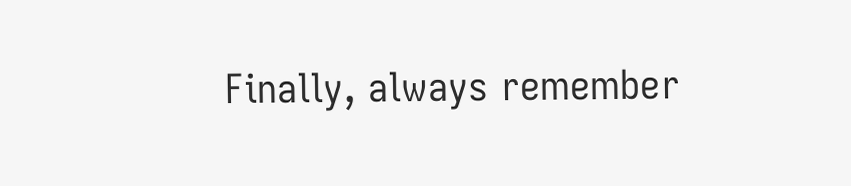Finally, always remember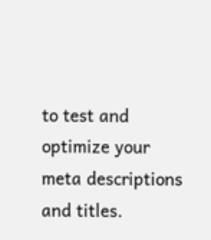to test and optimize your meta descriptions and titles.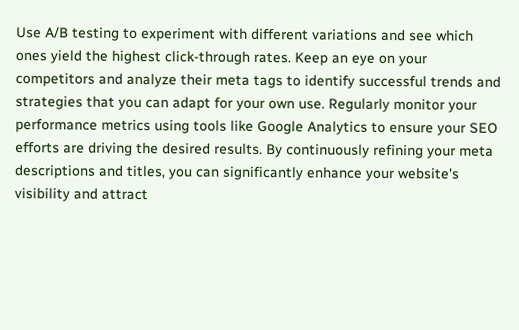Use A/B testing to experiment with different variations and see which ones yield the highest click-through rates. Keep an eye on your competitors and analyze their meta tags to identify successful trends and strategies that you can adapt for your own use. Regularly monitor your performance metrics using tools like Google Analytics to ensure your SEO efforts are driving the desired results. By continuously refining your meta descriptions and titles, you can significantly enhance your website's visibility and attract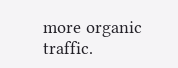more organic traffic.